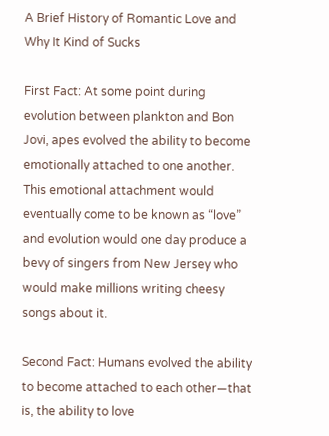A Brief History of Romantic Love and Why It Kind of Sucks

First Fact: At some point during evolution between plankton and Bon Jovi, apes evolved the ability to become emotionally attached to one another. This emotional attachment would eventually come to be known as “love” and evolution would one day produce a bevy of singers from New Jersey who would make millions writing cheesy songs about it.

Second Fact: Humans evolved the ability to become attached to each other—that is, the ability to love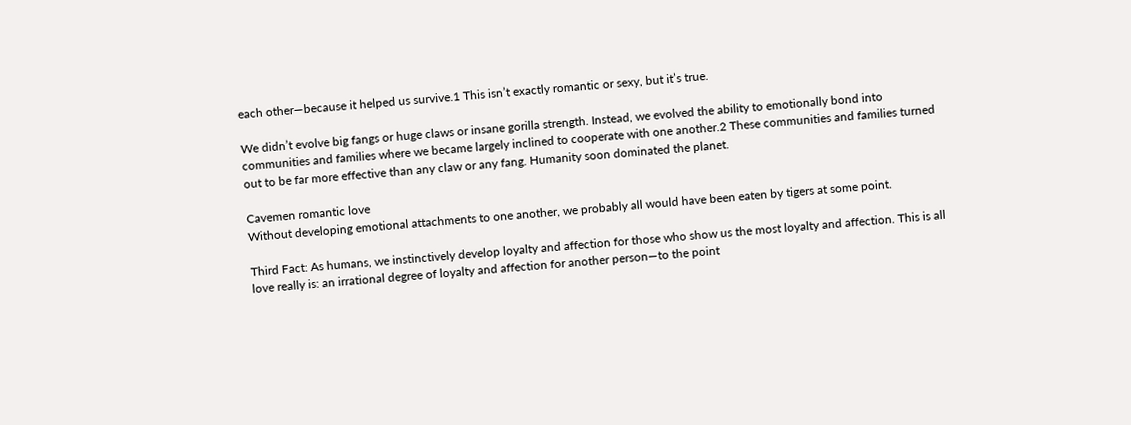each other—because it helped us survive.1 This isn’t exactly romantic or sexy, but it’s true.

We didn’t evolve big fangs or huge claws or insane gorilla strength. Instead, we evolved the ability to emotionally bond into communities and families where we became largely inclined to cooperate with one another.2 These communities and families turned out to be far more effective than any claw or any fang. Humanity soon dominated the planet.

Cavemen romantic love
Without developing emotional attachments to one another, we probably all would have been eaten by tigers at some point.

Third Fact: As humans, we instinctively develop loyalty and affection for those who show us the most loyalty and affection. This is all love really is: an irrational degree of loyalty and affection for another person—to the point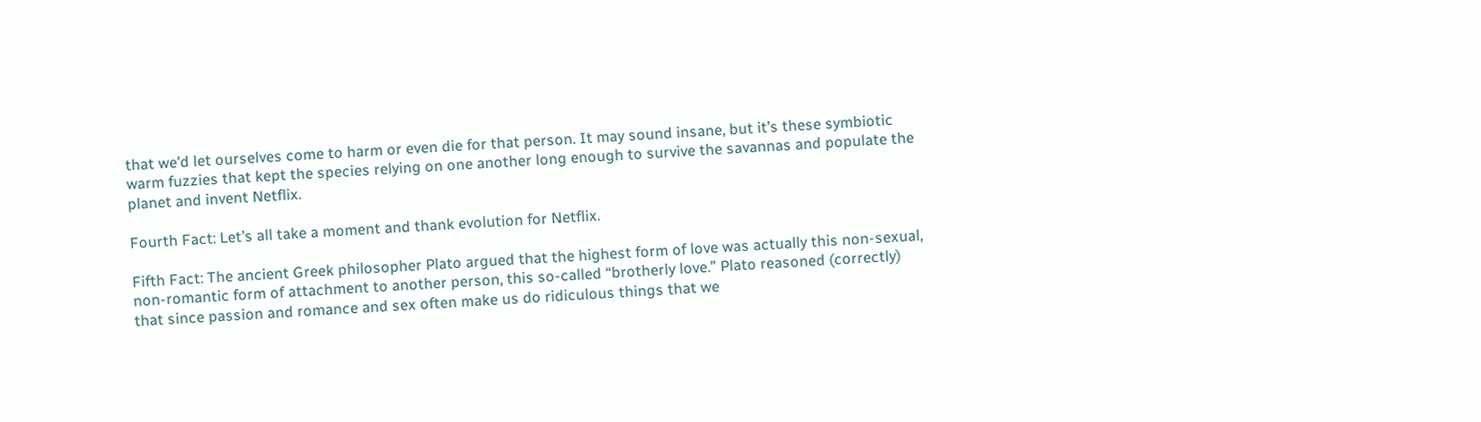that we’d let ourselves come to harm or even die for that person. It may sound insane, but it’s these symbiotic warm fuzzies that kept the species relying on one another long enough to survive the savannas and populate the planet and invent Netflix.

Fourth Fact: Let’s all take a moment and thank evolution for Netflix.

Fifth Fact: The ancient Greek philosopher Plato argued that the highest form of love was actually this non-sexual, non-romantic form of attachment to another person, this so-called “brotherly love.” Plato reasoned (correctly) that since passion and romance and sex often make us do ridiculous things that we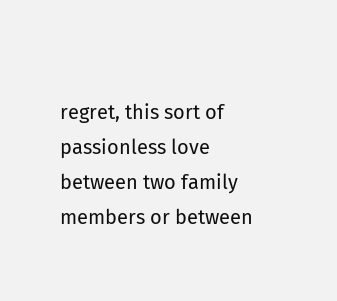regret, this sort of passionless love between two family members or between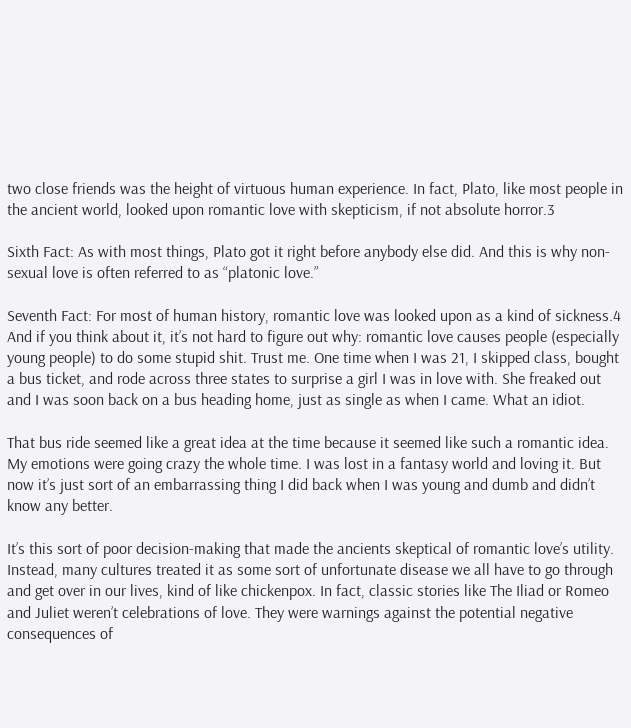two close friends was the height of virtuous human experience. In fact, Plato, like most people in the ancient world, looked upon romantic love with skepticism, if not absolute horror.3

Sixth Fact: As with most things, Plato got it right before anybody else did. And this is why non-sexual love is often referred to as “platonic love.”

Seventh Fact: For most of human history, romantic love was looked upon as a kind of sickness.4 And if you think about it, it’s not hard to figure out why: romantic love causes people (especially young people) to do some stupid shit. Trust me. One time when I was 21, I skipped class, bought a bus ticket, and rode across three states to surprise a girl I was in love with. She freaked out and I was soon back on a bus heading home, just as single as when I came. What an idiot.

That bus ride seemed like a great idea at the time because it seemed like such a romantic idea. My emotions were going crazy the whole time. I was lost in a fantasy world and loving it. But now it’s just sort of an embarrassing thing I did back when I was young and dumb and didn’t know any better.

It’s this sort of poor decision-making that made the ancients skeptical of romantic love’s utility. Instead, many cultures treated it as some sort of unfortunate disease we all have to go through and get over in our lives, kind of like chickenpox. In fact, classic stories like The Iliad or Romeo and Juliet weren’t celebrations of love. They were warnings against the potential negative consequences of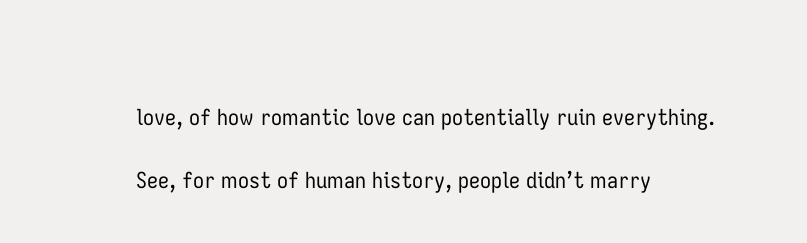love, of how romantic love can potentially ruin everything.

See, for most of human history, people didn’t marry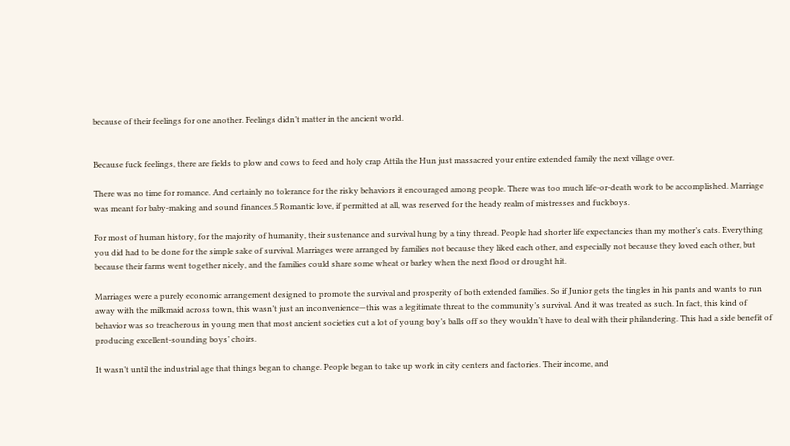because of their feelings for one another. Feelings didn’t matter in the ancient world.


Because fuck feelings, there are fields to plow and cows to feed and holy crap Attila the Hun just massacred your entire extended family the next village over.

There was no time for romance. And certainly no tolerance for the risky behaviors it encouraged among people. There was too much life-or-death work to be accomplished. Marriage was meant for baby-making and sound finances.5 Romantic love, if permitted at all, was reserved for the heady realm of mistresses and fuckboys.

For most of human history, for the majority of humanity, their sustenance and survival hung by a tiny thread. People had shorter life expectancies than my mother’s cats. Everything you did had to be done for the simple sake of survival. Marriages were arranged by families not because they liked each other, and especially not because they loved each other, but because their farms went together nicely, and the families could share some wheat or barley when the next flood or drought hit.

Marriages were a purely economic arrangement designed to promote the survival and prosperity of both extended families. So if Junior gets the tingles in his pants and wants to run away with the milkmaid across town, this wasn’t just an inconvenience—this was a legitimate threat to the community’s survival. And it was treated as such. In fact, this kind of behavior was so treacherous in young men that most ancient societies cut a lot of young boy’s balls off so they wouldn’t have to deal with their philandering. This had a side benefit of producing excellent-sounding boys’ choirs.

It wasn’t until the industrial age that things began to change. People began to take up work in city centers and factories. Their income, and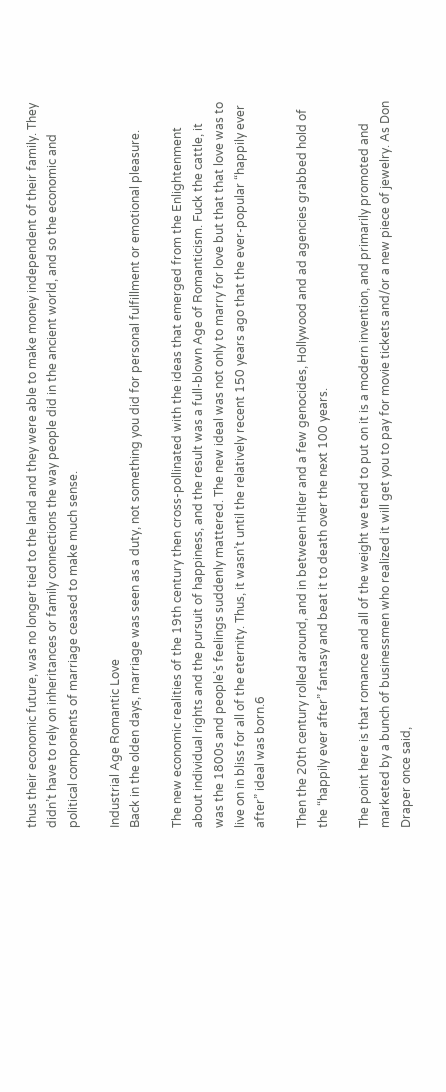thus their economic future, was no longer tied to the land and they were able to make money independent of their family. They didn’t have to rely on inheritances or family connections the way people did in the ancient world, and so the economic and political components of marriage ceased to make much sense.

Industrial Age Romantic Love
Back in the olden days, marriage was seen as a duty, not something you did for personal fulfillment or emotional pleasure.

The new economic realities of the 19th century then cross-pollinated with the ideas that emerged from the Enlightenment about individual rights and the pursuit of happiness, and the result was a full-blown Age of Romanticism. Fuck the cattle, it was the 1800s and people’s feelings suddenly mattered. The new ideal was not only to marry for love but that that love was to live on in bliss for all of the eternity. Thus, it wasn’t until the relatively recent 150 years ago that the ever-popular “happily ever after” ideal was born.6

Then the 20th century rolled around, and in between Hitler and a few genocides, Hollywood and ad agencies grabbed hold of the “happily ever after” fantasy and beat it to death over the next 100 years.

The point here is that romance and all of the weight we tend to put on it is a modern invention, and primarily promoted and marketed by a bunch of businessmen who realized it will get you to pay for movie tickets and/or a new piece of jewelry. As Don Draper once said,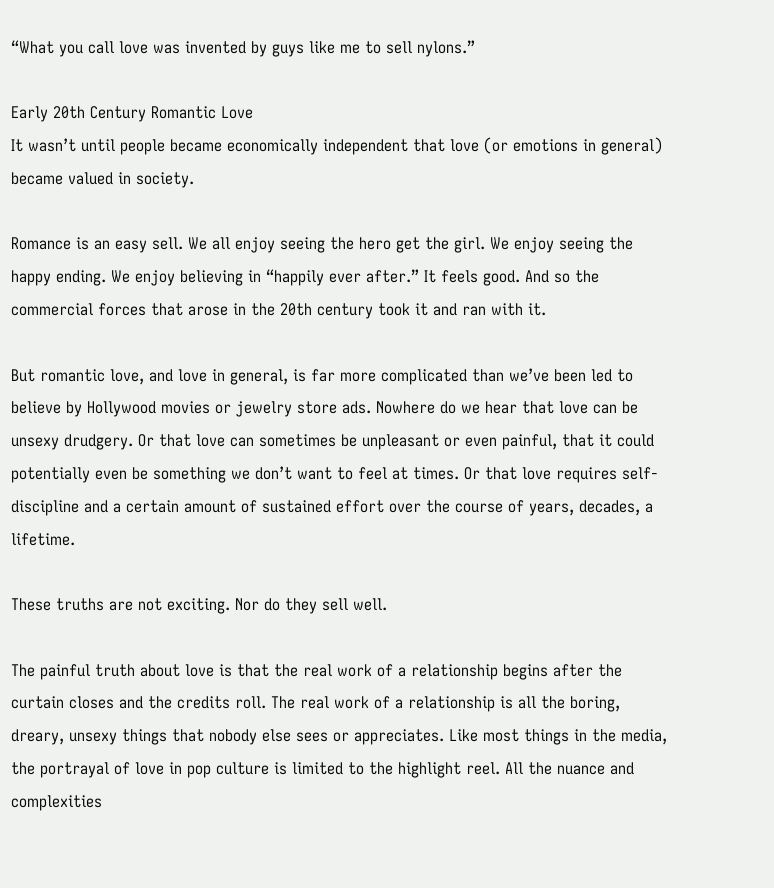“What you call love was invented by guys like me to sell nylons.”

Early 20th Century Romantic Love
It wasn’t until people became economically independent that love (or emotions in general) became valued in society.

Romance is an easy sell. We all enjoy seeing the hero get the girl. We enjoy seeing the happy ending. We enjoy believing in “happily ever after.” It feels good. And so the commercial forces that arose in the 20th century took it and ran with it.

But romantic love, and love in general, is far more complicated than we’ve been led to believe by Hollywood movies or jewelry store ads. Nowhere do we hear that love can be unsexy drudgery. Or that love can sometimes be unpleasant or even painful, that it could potentially even be something we don’t want to feel at times. Or that love requires self-discipline and a certain amount of sustained effort over the course of years, decades, a lifetime.

These truths are not exciting. Nor do they sell well.

The painful truth about love is that the real work of a relationship begins after the curtain closes and the credits roll. The real work of a relationship is all the boring, dreary, unsexy things that nobody else sees or appreciates. Like most things in the media, the portrayal of love in pop culture is limited to the highlight reel. All the nuance and complexities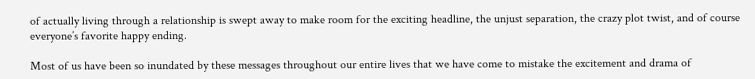of actually living through a relationship is swept away to make room for the exciting headline, the unjust separation, the crazy plot twist, and of course everyone’s favorite happy ending.

Most of us have been so inundated by these messages throughout our entire lives that we have come to mistake the excitement and drama of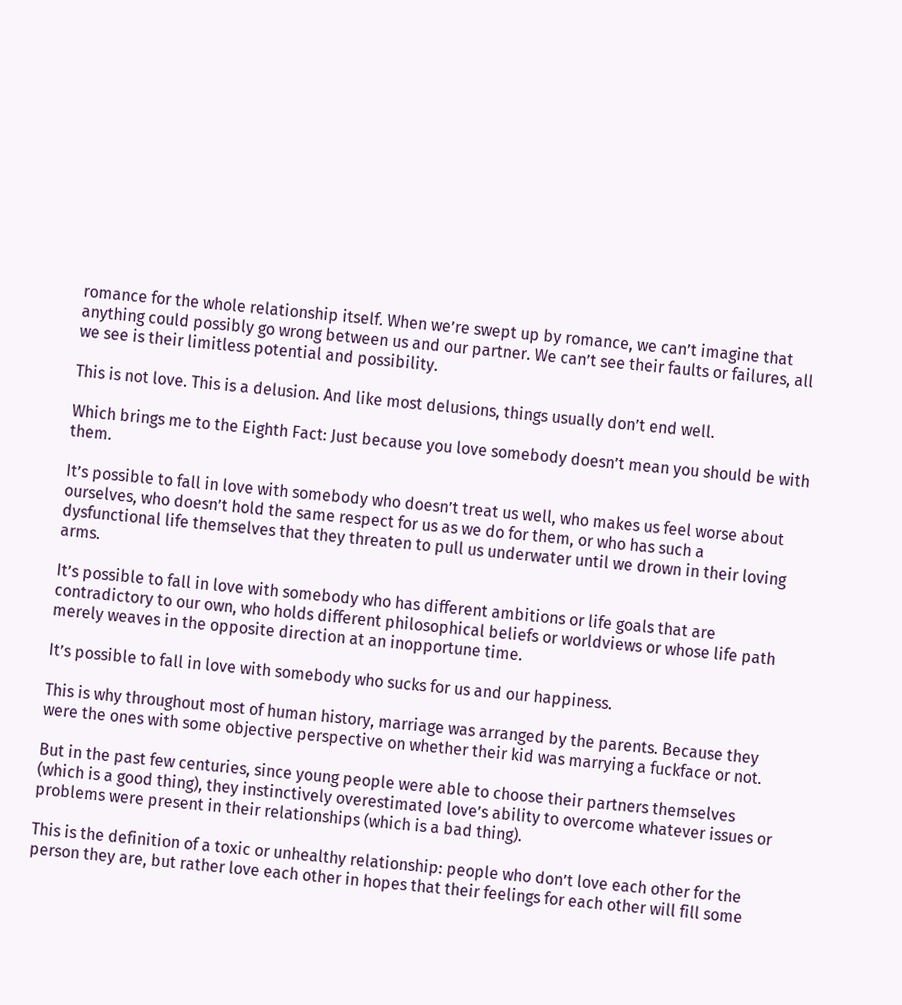romance for the whole relationship itself. When we’re swept up by romance, we can’t imagine that anything could possibly go wrong between us and our partner. We can’t see their faults or failures, all we see is their limitless potential and possibility.

This is not love. This is a delusion. And like most delusions, things usually don’t end well.

Which brings me to the Eighth Fact: Just because you love somebody doesn’t mean you should be with them.

It’s possible to fall in love with somebody who doesn’t treat us well, who makes us feel worse about ourselves, who doesn’t hold the same respect for us as we do for them, or who has such a dysfunctional life themselves that they threaten to pull us underwater until we drown in their loving arms.

It’s possible to fall in love with somebody who has different ambitions or life goals that are contradictory to our own, who holds different philosophical beliefs or worldviews or whose life path merely weaves in the opposite direction at an inopportune time.

It’s possible to fall in love with somebody who sucks for us and our happiness.

This is why throughout most of human history, marriage was arranged by the parents. Because they were the ones with some objective perspective on whether their kid was marrying a fuckface or not.

But in the past few centuries, since young people were able to choose their partners themselves (which is a good thing), they instinctively overestimated love’s ability to overcome whatever issues or problems were present in their relationships (which is a bad thing).

This is the definition of a toxic or unhealthy relationship: people who don’t love each other for the person they are, but rather love each other in hopes that their feelings for each other will fill some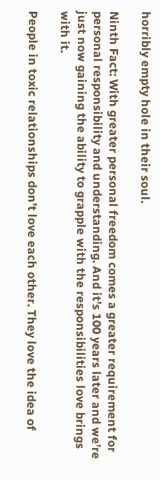horribly empty hole in their soul.

Ninth Fact: With greater personal freedom comes a greater requirement for personal responsibility and understanding. And it’s 100 years later and we’re just now gaining the ability to grapple with the responsibilities love brings with it.

People in toxic relationships don’t love each other. They love the idea of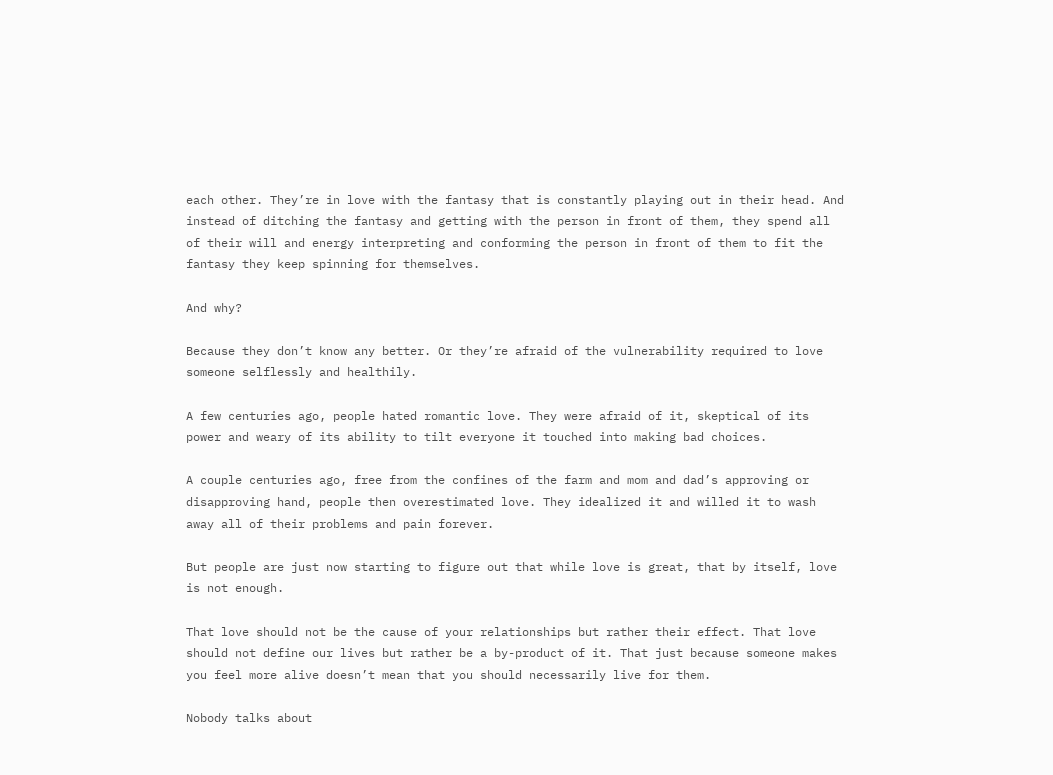each other. They’re in love with the fantasy that is constantly playing out in their head. And instead of ditching the fantasy and getting with the person in front of them, they spend all of their will and energy interpreting and conforming the person in front of them to fit the fantasy they keep spinning for themselves.

And why?

Because they don’t know any better. Or they’re afraid of the vulnerability required to love someone selflessly and healthily.

A few centuries ago, people hated romantic love. They were afraid of it, skeptical of its power and weary of its ability to tilt everyone it touched into making bad choices.

A couple centuries ago, free from the confines of the farm and mom and dad’s approving or disapproving hand, people then overestimated love. They idealized it and willed it to wash away all of their problems and pain forever.

But people are just now starting to figure out that while love is great, that by itself, love is not enough.

That love should not be the cause of your relationships but rather their effect. That love should not define our lives but rather be a by-product of it. That just because someone makes you feel more alive doesn’t mean that you should necessarily live for them.

Nobody talks about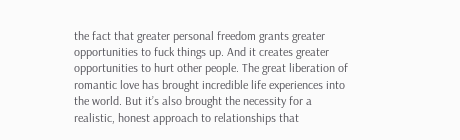the fact that greater personal freedom grants greater opportunities to fuck things up. And it creates greater opportunities to hurt other people. The great liberation of romantic love has brought incredible life experiences into the world. But it’s also brought the necessity for a realistic, honest approach to relationships that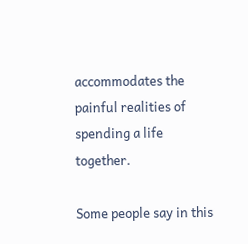accommodates the painful realities of spending a life together.

Some people say in this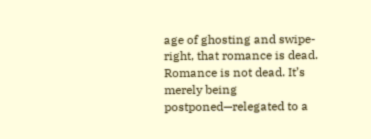age of ghosting and swipe-right, that romance is dead. Romance is not dead. It’s merely being postponed—relegated to a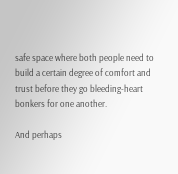safe space where both people need to build a certain degree of comfort and trust before they go bleeding-heart bonkers for one another.

And perhaps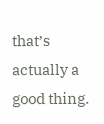that’s actually a good thing.